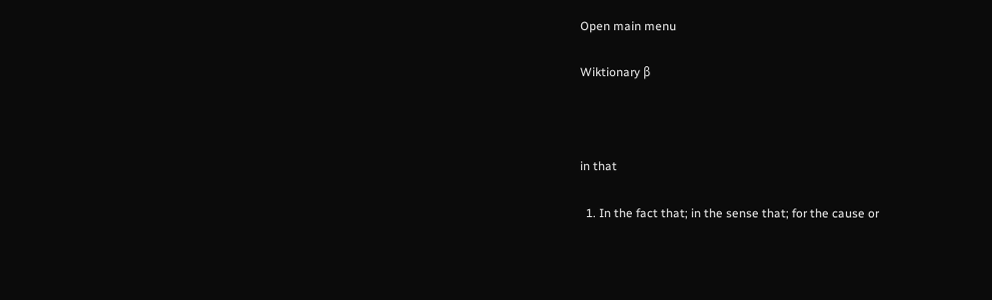Open main menu

Wiktionary β



in that

  1. In the fact that; in the sense that; for the cause or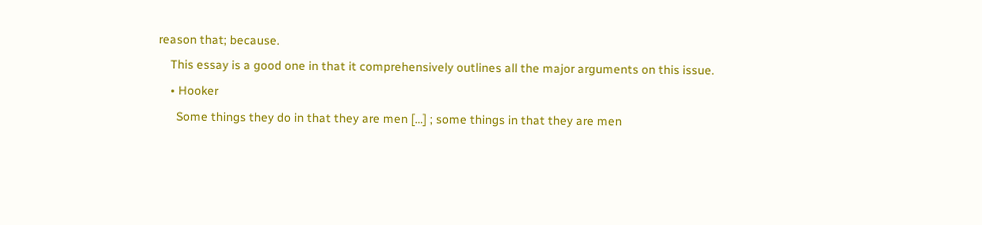reason that; because.
    This essay is a good one in that it comprehensively outlines all the major arguments on this issue.
    • Hooker
      Some things they do in that they are men […] ; some things in that they are men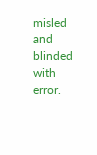misled and blinded with error.